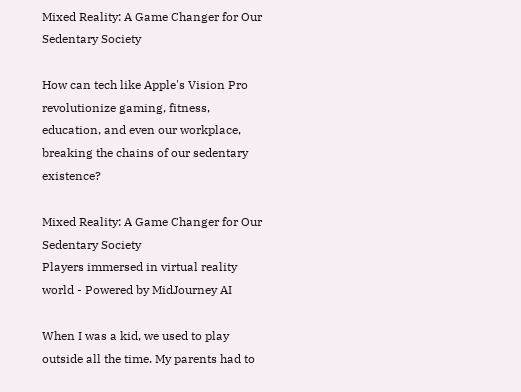Mixed Reality: A Game Changer for Our Sedentary Society

How can tech like Apple's Vision Pro revolutionize gaming, fitness, education, and even our workplace, breaking the chains of our sedentary existence?

Mixed Reality: A Game Changer for Our Sedentary Society
Players immersed in virtual reality world - Powered by MidJourney AI

When I was a kid, we used to play outside all the time. My parents had to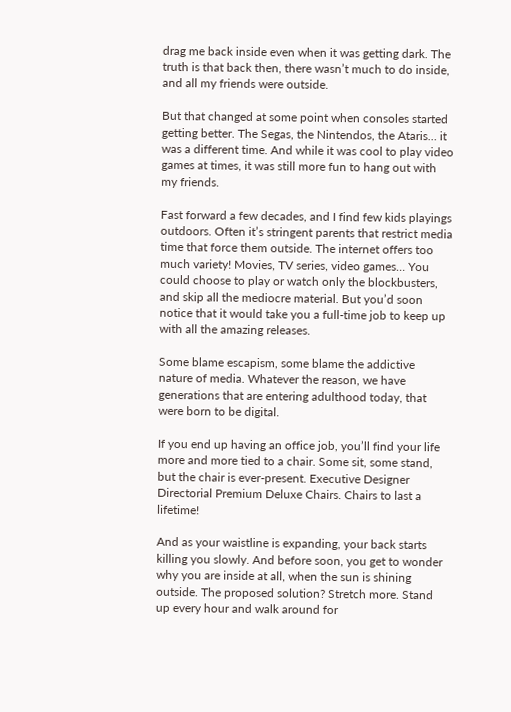drag me back inside even when it was getting dark. The truth is that back then, there wasn’t much to do inside, and all my friends were outside.

But that changed at some point when consoles started getting better. The Segas, the Nintendos, the Ataris… it was a different time. And while it was cool to play video games at times, it was still more fun to hang out with my friends.

Fast forward a few decades, and I find few kids playings outdoors. Often it’s stringent parents that restrict media time that force them outside. The internet offers too much variety! Movies, TV series, video games… You could choose to play or watch only the blockbusters, and skip all the mediocre material. But you’d soon notice that it would take you a full-time job to keep up with all the amazing releases.

Some blame escapism, some blame the addictive nature of media. Whatever the reason, we have generations that are entering adulthood today, that were born to be digital.

If you end up having an office job, you’ll find your life more and more tied to a chair. Some sit, some stand, but the chair is ever-present. Executive Designer Directorial Premium Deluxe Chairs. Chairs to last a lifetime!

And as your waistline is expanding, your back starts killing you slowly. And before soon, you get to wonder why you are inside at all, when the sun is shining outside. The proposed solution? Stretch more. Stand up every hour and walk around for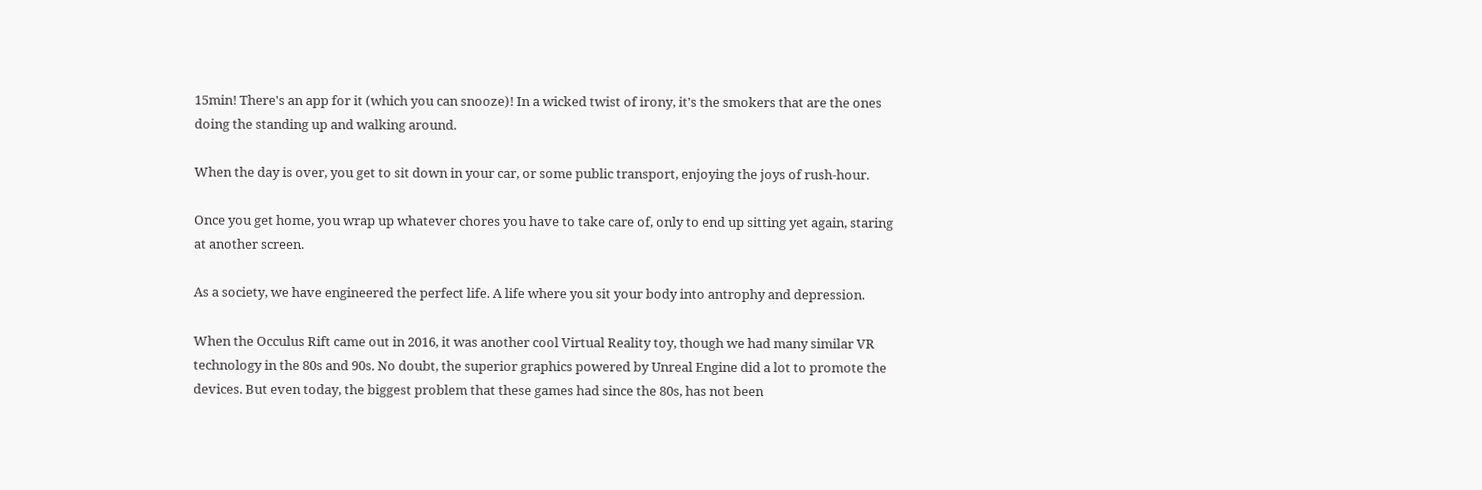15min! There's an app for it (which you can snooze)! In a wicked twist of irony, it's the smokers that are the ones doing the standing up and walking around.

When the day is over, you get to sit down in your car, or some public transport, enjoying the joys of rush-hour.

Once you get home, you wrap up whatever chores you have to take care of, only to end up sitting yet again, staring at another screen.

As a society, we have engineered the perfect life. A life where you sit your body into antrophy and depression.

When the Occulus Rift came out in 2016, it was another cool Virtual Reality toy, though we had many similar VR technology in the 80s and 90s. No doubt, the superior graphics powered by Unreal Engine did a lot to promote the devices. But even today, the biggest problem that these games had since the 80s, has not been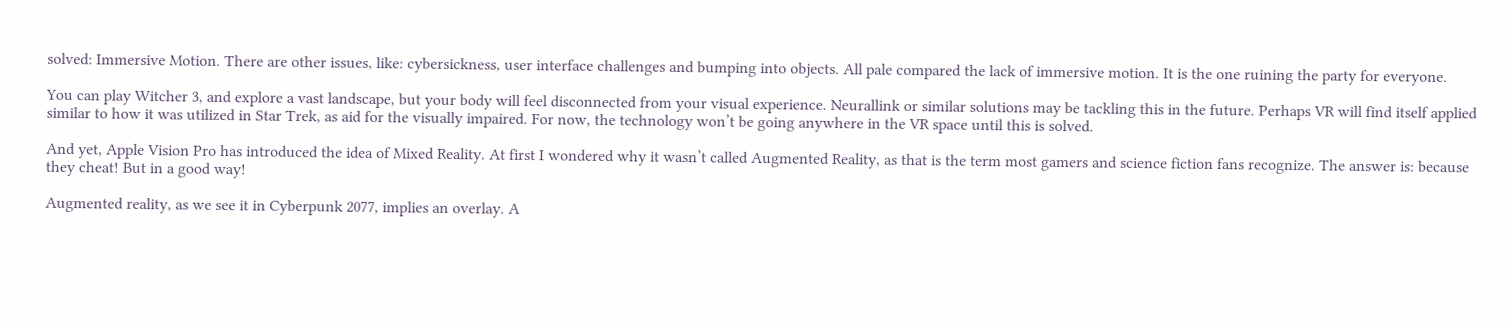solved: Immersive Motion. There are other issues, like: cybersickness, user interface challenges and bumping into objects. All pale compared the lack of immersive motion. It is the one ruining the party for everyone.

You can play Witcher 3, and explore a vast landscape, but your body will feel disconnected from your visual experience. Neurallink or similar solutions may be tackling this in the future. Perhaps VR will find itself applied similar to how it was utilized in Star Trek, as aid for the visually impaired. For now, the technology won’t be going anywhere in the VR space until this is solved.

And yet, Apple Vision Pro has introduced the idea of Mixed Reality. At first I wondered why it wasn’t called Augmented Reality, as that is the term most gamers and science fiction fans recognize. The answer is: because they cheat! But in a good way!

Augmented reality, as we see it in Cyberpunk 2077, implies an overlay. A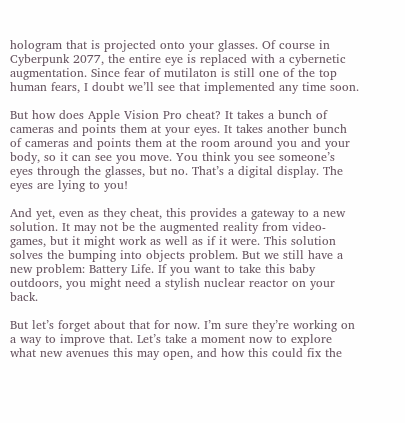hologram that is projected onto your glasses. Of course in Cyberpunk 2077, the entire eye is replaced with a cybernetic augmentation. Since fear of mutilaton is still one of the top human fears, I doubt we’ll see that implemented any time soon.

But how does Apple Vision Pro cheat? It takes a bunch of cameras and points them at your eyes. It takes another bunch of cameras and points them at the room around you and your body, so it can see you move. You think you see someone’s eyes through the glasses, but no. That’s a digital display. The eyes are lying to you!

And yet, even as they cheat, this provides a gateway to a new solution. It may not be the augmented reality from video-games, but it might work as well as if it were. This solution solves the bumping into objects problem. But we still have a new problem: Battery Life. If you want to take this baby outdoors, you might need a stylish nuclear reactor on your back.

But let’s forget about that for now. I’m sure they’re working on a way to improve that. Let’s take a moment now to explore what new avenues this may open, and how this could fix the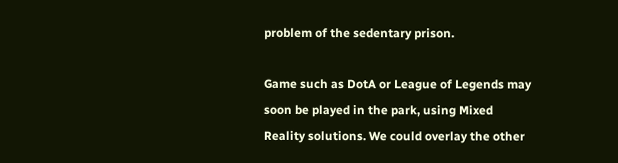problem of the sedentary prison.

Game such as DotA or League of Legends may soon be played in the park, using Mixed Reality solutions. We could overlay the other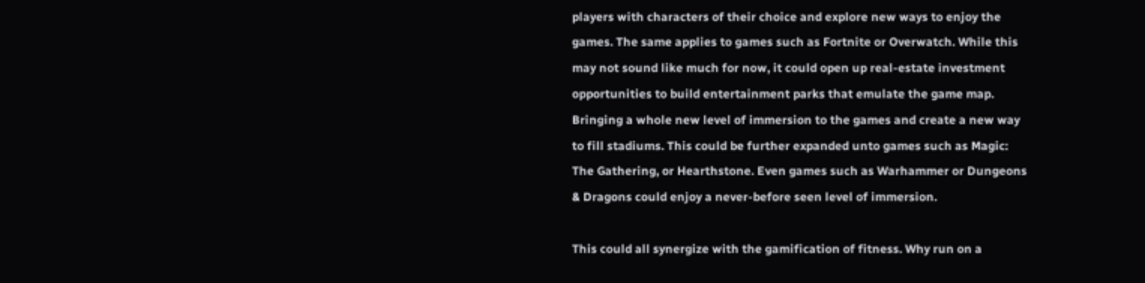players with characters of their choice and explore new ways to enjoy the games. The same applies to games such as Fortnite or Overwatch. While this may not sound like much for now, it could open up real-estate investment opportunities to build entertainment parks that emulate the game map. Bringing a whole new level of immersion to the games and create a new way to fill stadiums. This could be further expanded unto games such as Magic: The Gathering, or Hearthstone. Even games such as Warhammer or Dungeons & Dragons could enjoy a never-before seen level of immersion.

This could all synergize with the gamification of fitness. Why run on a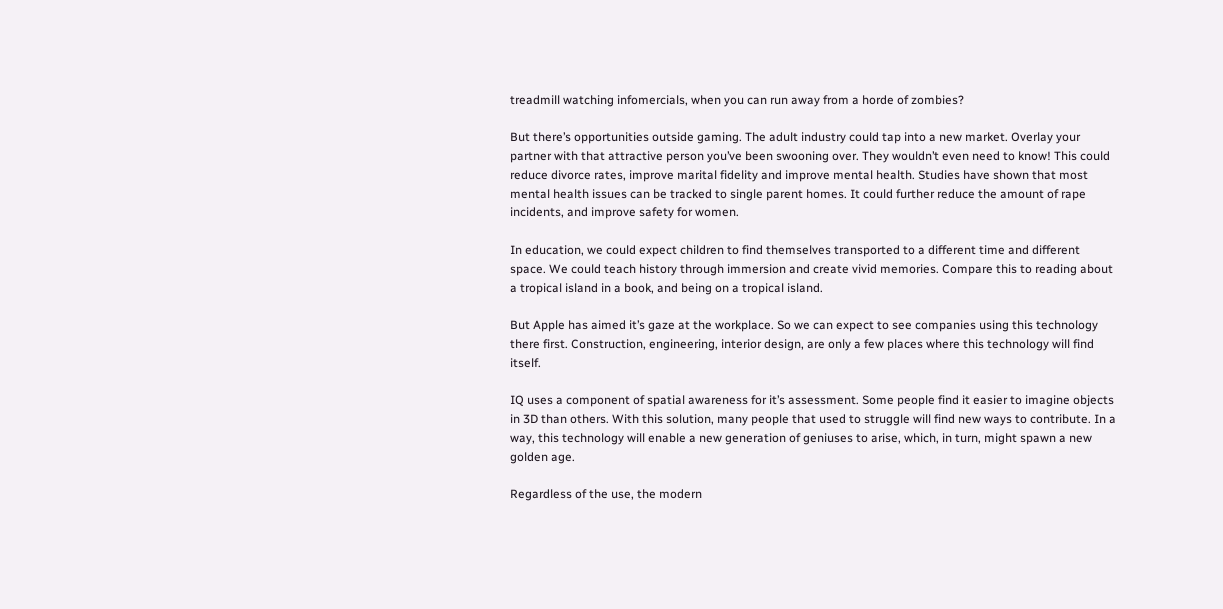treadmill watching infomercials, when you can run away from a horde of zombies?

But there’s opportunities outside gaming. The adult industry could tap into a new market. Overlay your partner with that attractive person you’ve been swooning over. They wouldn’t even need to know! This could reduce divorce rates, improve marital fidelity and improve mental health. Studies have shown that most mental health issues can be tracked to single parent homes. It could further reduce the amount of rape incidents, and improve safety for women.

In education, we could expect children to find themselves transported to a different time and different space. We could teach history through immersion and create vivid memories. Compare this to reading about a tropical island in a book, and being on a tropical island.

But Apple has aimed it’s gaze at the workplace. So we can expect to see companies using this technology there first. Construction, engineering, interior design, are only a few places where this technology will find itself.

IQ uses a component of spatial awareness for it’s assessment. Some people find it easier to imagine objects in 3D than others. With this solution, many people that used to struggle will find new ways to contribute. In a way, this technology will enable a new generation of geniuses to arise, which, in turn, might spawn a new golden age.

Regardless of the use, the modern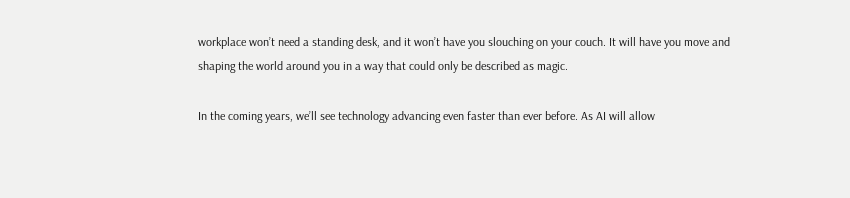workplace won’t need a standing desk, and it won’t have you slouching on your couch. It will have you move and shaping the world around you in a way that could only be described as magic.

In the coming years, we’ll see technology advancing even faster than ever before. As AI will allow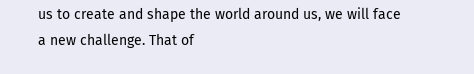us to create and shape the world around us, we will face a new challenge. That of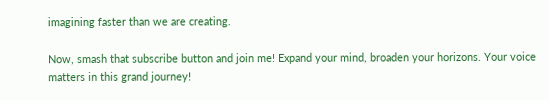imagining faster than we are creating.

Now, smash that subscribe button and join me! Expand your mind, broaden your horizons. Your voice matters in this grand journey!